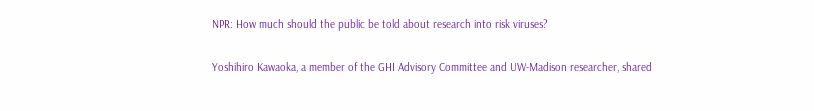NPR: How much should the public be told about research into risk viruses?

Yoshihiro Kawaoka, a member of the GHI Advisory Committee and UW-Madison researcher, shared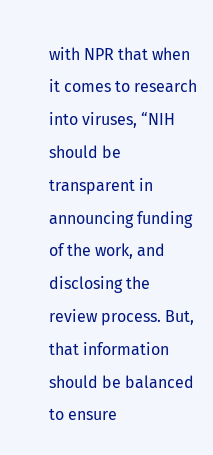with NPR that when it comes to research into viruses, “NIH should be transparent in announcing funding of the work, and disclosing the review process. But, that information should be balanced to ensure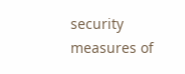security measures of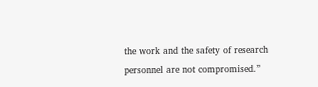the work and the safety of research personnel are not compromised.”